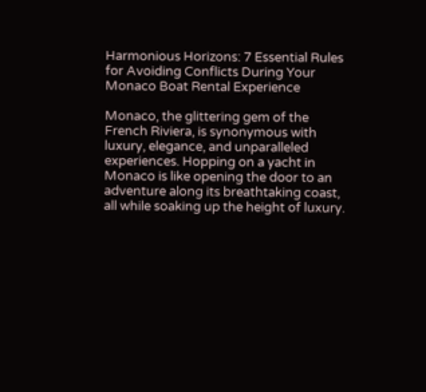Harmonious Horizons: 7 Essential Rules for Avoiding Conflicts During Your Monaco Boat Rental Experience

Monaco, the glittering gem of the French Riviera, is synonymous with luxury, elegance, and unparalleled experiences. Hopping on a yacht in Monaco is like opening the door to an adventure along its breathtaking coast, all while soaking up the height of luxury.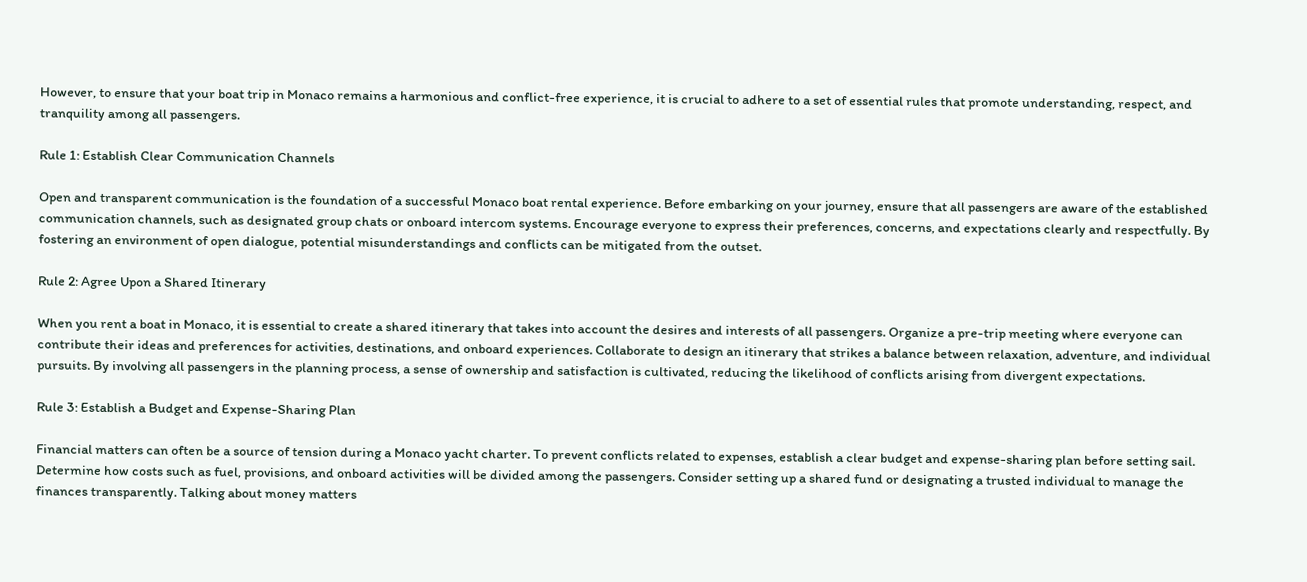However, to ensure that your boat trip in Monaco remains a harmonious and conflict-free experience, it is crucial to adhere to a set of essential rules that promote understanding, respect, and tranquility among all passengers.

Rule 1: Establish Clear Communication Channels

Open and transparent communication is the foundation of a successful Monaco boat rental experience. Before embarking on your journey, ensure that all passengers are aware of the established communication channels, such as designated group chats or onboard intercom systems. Encourage everyone to express their preferences, concerns, and expectations clearly and respectfully. By fostering an environment of open dialogue, potential misunderstandings and conflicts can be mitigated from the outset.

Rule 2: Agree Upon a Shared Itinerary

When you rent a boat in Monaco, it is essential to create a shared itinerary that takes into account the desires and interests of all passengers. Organize a pre-trip meeting where everyone can contribute their ideas and preferences for activities, destinations, and onboard experiences. Collaborate to design an itinerary that strikes a balance between relaxation, adventure, and individual pursuits. By involving all passengers in the planning process, a sense of ownership and satisfaction is cultivated, reducing the likelihood of conflicts arising from divergent expectations.

Rule 3: Establish a Budget and Expense-Sharing Plan

Financial matters can often be a source of tension during a Monaco yacht charter. To prevent conflicts related to expenses, establish a clear budget and expense-sharing plan before setting sail. Determine how costs such as fuel, provisions, and onboard activities will be divided among the passengers. Consider setting up a shared fund or designating a trusted individual to manage the finances transparently. Talking about money matters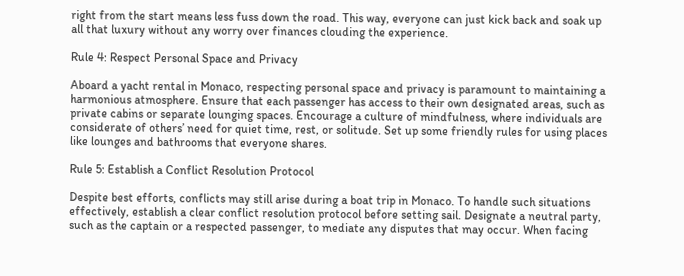right from the start means less fuss down the road. This way, everyone can just kick back and soak up all that luxury without any worry over finances clouding the experience.

Rule 4: Respect Personal Space and Privacy

Aboard a yacht rental in Monaco, respecting personal space and privacy is paramount to maintaining a harmonious atmosphere. Ensure that each passenger has access to their own designated areas, such as private cabins or separate lounging spaces. Encourage a culture of mindfulness, where individuals are considerate of others’ need for quiet time, rest, or solitude. Set up some friendly rules for using places like lounges and bathrooms that everyone shares.

Rule 5: Establish a Conflict Resolution Protocol

Despite best efforts, conflicts may still arise during a boat trip in Monaco. To handle such situations effectively, establish a clear conflict resolution protocol before setting sail. Designate a neutral party, such as the captain or a respected passenger, to mediate any disputes that may occur. When facing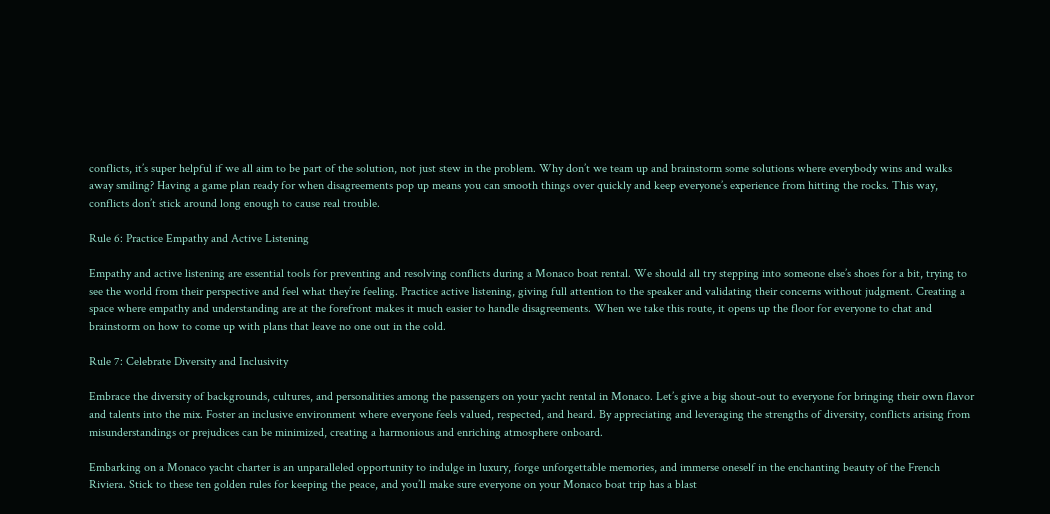conflicts, it’s super helpful if we all aim to be part of the solution, not just stew in the problem. Why don’t we team up and brainstorm some solutions where everybody wins and walks away smiling? Having a game plan ready for when disagreements pop up means you can smooth things over quickly and keep everyone’s experience from hitting the rocks. This way, conflicts don’t stick around long enough to cause real trouble.

Rule 6: Practice Empathy and Active Listening

Empathy and active listening are essential tools for preventing and resolving conflicts during a Monaco boat rental. We should all try stepping into someone else’s shoes for a bit, trying to see the world from their perspective and feel what they’re feeling. Practice active listening, giving full attention to the speaker and validating their concerns without judgment. Creating a space where empathy and understanding are at the forefront makes it much easier to handle disagreements. When we take this route, it opens up the floor for everyone to chat and brainstorm on how to come up with plans that leave no one out in the cold.

Rule 7: Celebrate Diversity and Inclusivity

Embrace the diversity of backgrounds, cultures, and personalities among the passengers on your yacht rental in Monaco. Let’s give a big shout-out to everyone for bringing their own flavor and talents into the mix. Foster an inclusive environment where everyone feels valued, respected, and heard. By appreciating and leveraging the strengths of diversity, conflicts arising from misunderstandings or prejudices can be minimized, creating a harmonious and enriching atmosphere onboard.

Embarking on a Monaco yacht charter is an unparalleled opportunity to indulge in luxury, forge unforgettable memories, and immerse oneself in the enchanting beauty of the French Riviera. Stick to these ten golden rules for keeping the peace, and you’ll make sure everyone on your Monaco boat trip has a blast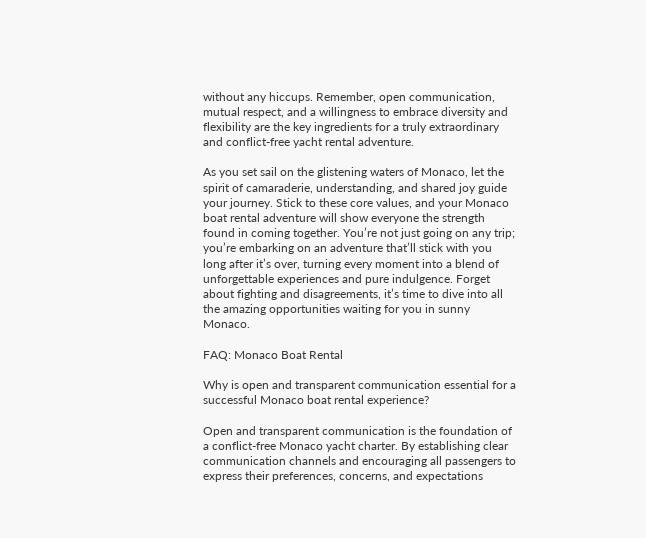without any hiccups. Remember, open communication, mutual respect, and a willingness to embrace diversity and flexibility are the key ingredients for a truly extraordinary and conflict-free yacht rental adventure.

As you set sail on the glistening waters of Monaco, let the spirit of camaraderie, understanding, and shared joy guide your journey. Stick to these core values, and your Monaco boat rental adventure will show everyone the strength found in coming together. You’re not just going on any trip; you’re embarking on an adventure that’ll stick with you long after it’s over, turning every moment into a blend of unforgettable experiences and pure indulgence. Forget about fighting and disagreements, it’s time to dive into all the amazing opportunities waiting for you in sunny Monaco.

FAQ: Monaco Boat Rental

Why is open and transparent communication essential for a successful Monaco boat rental experience?

Open and transparent communication is the foundation of a conflict-free Monaco yacht charter. By establishing clear communication channels and encouraging all passengers to express their preferences, concerns, and expectations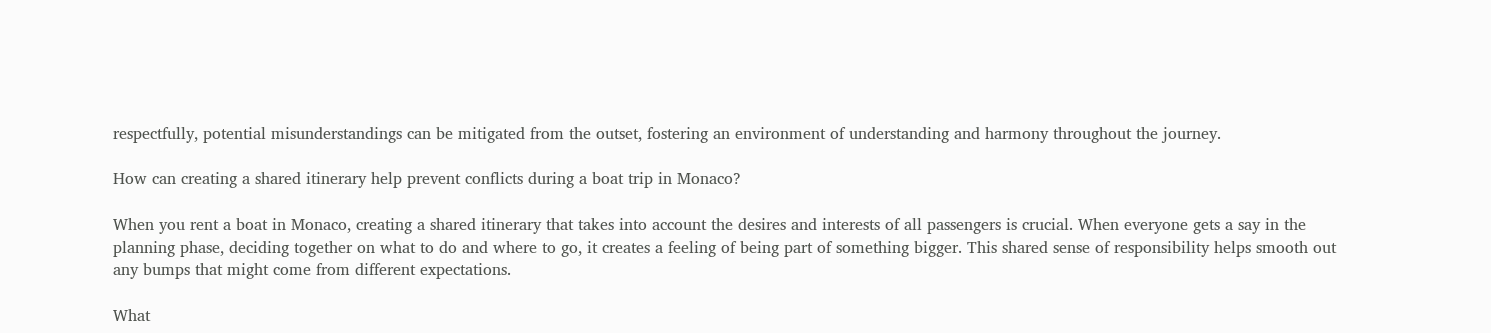respectfully, potential misunderstandings can be mitigated from the outset, fostering an environment of understanding and harmony throughout the journey.

How can creating a shared itinerary help prevent conflicts during a boat trip in Monaco?

When you rent a boat in Monaco, creating a shared itinerary that takes into account the desires and interests of all passengers is crucial. When everyone gets a say in the planning phase, deciding together on what to do and where to go, it creates a feeling of being part of something bigger. This shared sense of responsibility helps smooth out any bumps that might come from different expectations.

What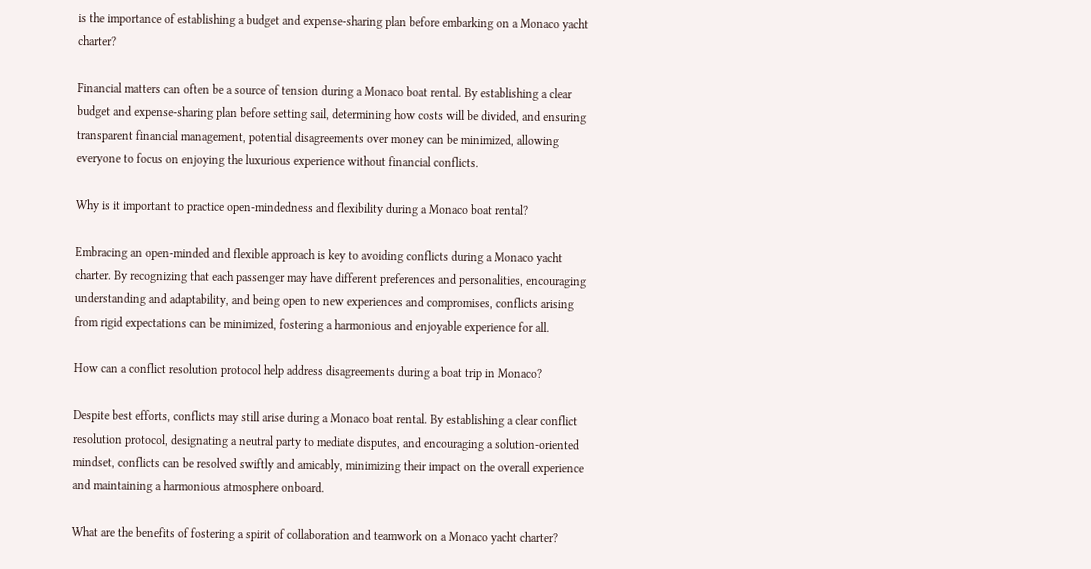is the importance of establishing a budget and expense-sharing plan before embarking on a Monaco yacht charter?

Financial matters can often be a source of tension during a Monaco boat rental. By establishing a clear budget and expense-sharing plan before setting sail, determining how costs will be divided, and ensuring transparent financial management, potential disagreements over money can be minimized, allowing everyone to focus on enjoying the luxurious experience without financial conflicts.

Why is it important to practice open-mindedness and flexibility during a Monaco boat rental?

Embracing an open-minded and flexible approach is key to avoiding conflicts during a Monaco yacht charter. By recognizing that each passenger may have different preferences and personalities, encouraging understanding and adaptability, and being open to new experiences and compromises, conflicts arising from rigid expectations can be minimized, fostering a harmonious and enjoyable experience for all.

How can a conflict resolution protocol help address disagreements during a boat trip in Monaco?

Despite best efforts, conflicts may still arise during a Monaco boat rental. By establishing a clear conflict resolution protocol, designating a neutral party to mediate disputes, and encouraging a solution-oriented mindset, conflicts can be resolved swiftly and amicably, minimizing their impact on the overall experience and maintaining a harmonious atmosphere onboard.

What are the benefits of fostering a spirit of collaboration and teamwork on a Monaco yacht charter?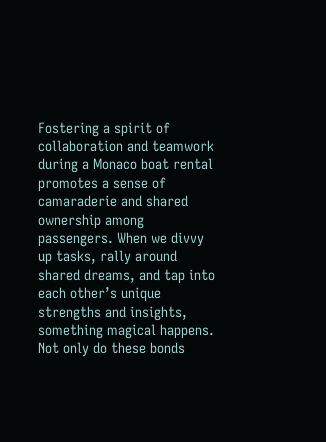Fostering a spirit of collaboration and teamwork during a Monaco boat rental promotes a sense of camaraderie and shared ownership among passengers. When we divvy up tasks, rally around shared dreams, and tap into each other’s unique strengths and insights, something magical happens. Not only do these bonds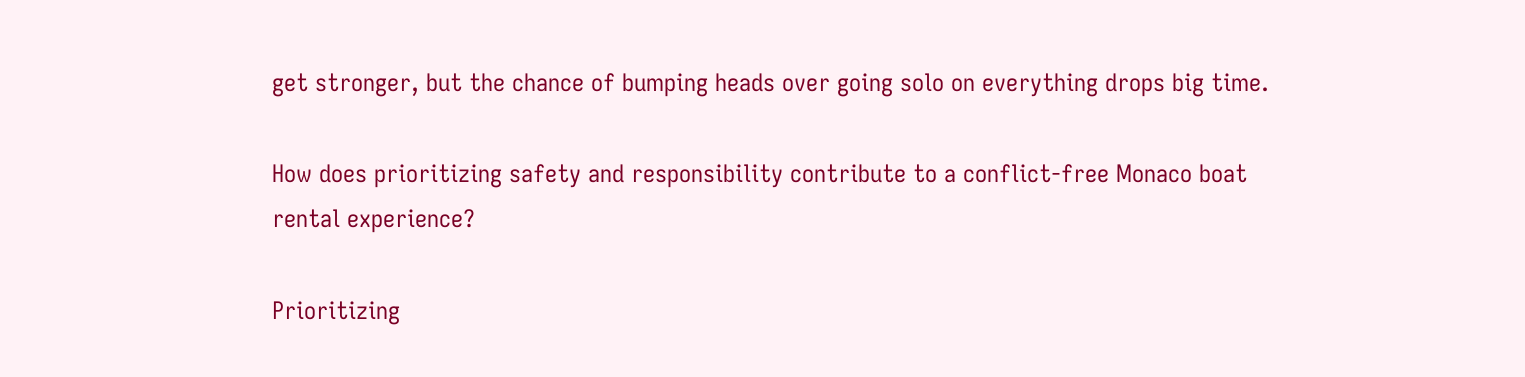get stronger, but the chance of bumping heads over going solo on everything drops big time.

How does prioritizing safety and responsibility contribute to a conflict-free Monaco boat rental experience?

Prioritizing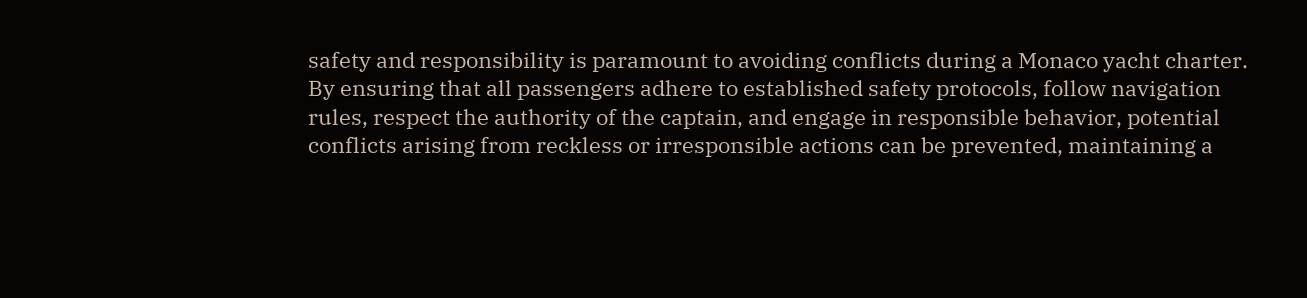safety and responsibility is paramount to avoiding conflicts during a Monaco yacht charter. By ensuring that all passengers adhere to established safety protocols, follow navigation rules, respect the authority of the captain, and engage in responsible behavior, potential conflicts arising from reckless or irresponsible actions can be prevented, maintaining a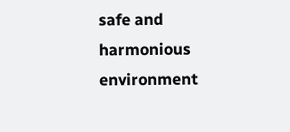safe and harmonious environment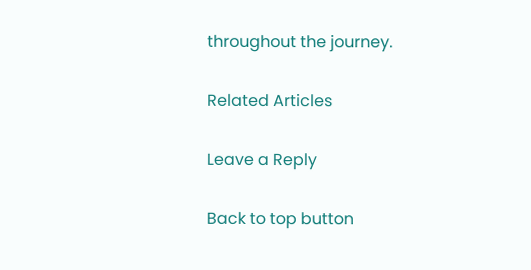throughout the journey.

Related Articles

Leave a Reply

Back to top button